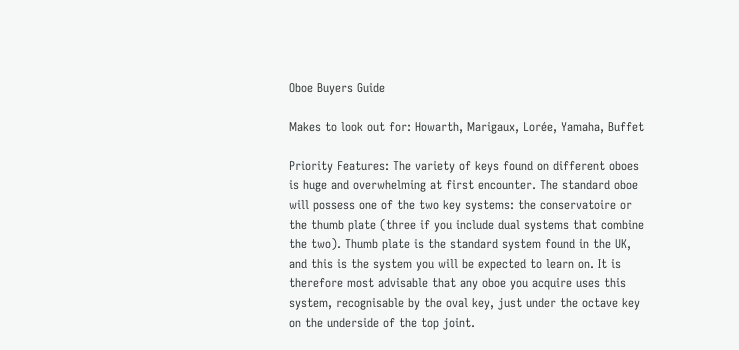Oboe Buyers Guide

Makes to look out for: Howarth, Marigaux, Lorée, Yamaha, Buffet

Priority Features: The variety of keys found on different oboes is huge and overwhelming at first encounter. The standard oboe will possess one of the two key systems: the conservatoire or the thumb plate (three if you include dual systems that combine the two). Thumb plate is the standard system found in the UK, and this is the system you will be expected to learn on. It is therefore most advisable that any oboe you acquire uses this system, recognisable by the oval key, just under the octave key on the underside of the top joint.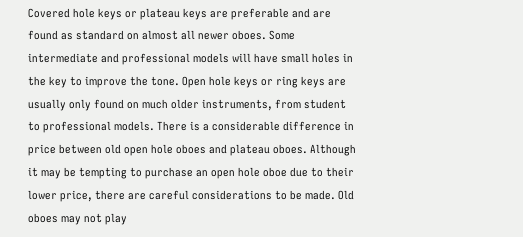Covered hole keys or plateau keys are preferable and are found as standard on almost all newer oboes. Some intermediate and professional models will have small holes in the key to improve the tone. Open hole keys or ring keys are usually only found on much older instruments, from student to professional models. There is a considerable difference in price between old open hole oboes and plateau oboes. Although it may be tempting to purchase an open hole oboe due to their lower price, there are careful considerations to be made. Old oboes may not play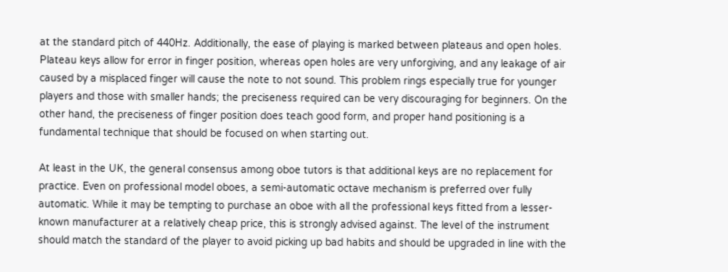at the standard pitch of 440Hz. Additionally, the ease of playing is marked between plateaus and open holes. Plateau keys allow for error in finger position, whereas open holes are very unforgiving, and any leakage of air caused by a misplaced finger will cause the note to not sound. This problem rings especially true for younger players and those with smaller hands; the preciseness required can be very discouraging for beginners. On the other hand, the preciseness of finger position does teach good form, and proper hand positioning is a fundamental technique that should be focused on when starting out.

At least in the UK, the general consensus among oboe tutors is that additional keys are no replacement for practice. Even on professional model oboes, a semi-automatic octave mechanism is preferred over fully automatic. While it may be tempting to purchase an oboe with all the professional keys fitted from a lesser-known manufacturer at a relatively cheap price, this is strongly advised against. The level of the instrument should match the standard of the player to avoid picking up bad habits and should be upgraded in line with the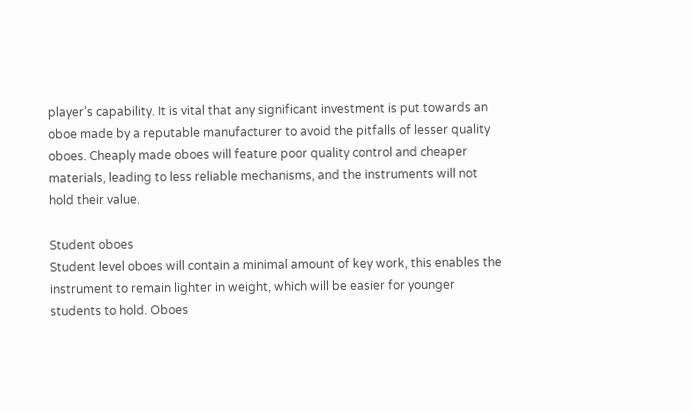player’s capability. It is vital that any significant investment is put towards an oboe made by a reputable manufacturer to avoid the pitfalls of lesser quality oboes. Cheaply made oboes will feature poor quality control and cheaper materials, leading to less reliable mechanisms, and the instruments will not hold their value.

Student oboes
Student level oboes will contain a minimal amount of key work, this enables the instrument to remain lighter in weight, which will be easier for younger students to hold. Oboes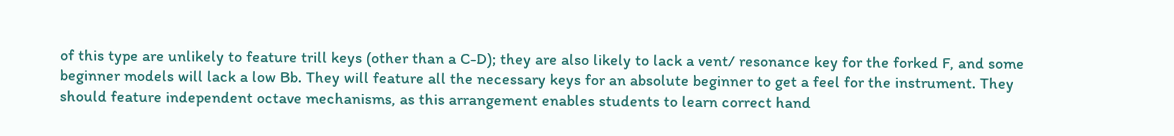of this type are unlikely to feature trill keys (other than a C-D); they are also likely to lack a vent/ resonance key for the forked F, and some beginner models will lack a low Bb. They will feature all the necessary keys for an absolute beginner to get a feel for the instrument. They should feature independent octave mechanisms, as this arrangement enables students to learn correct hand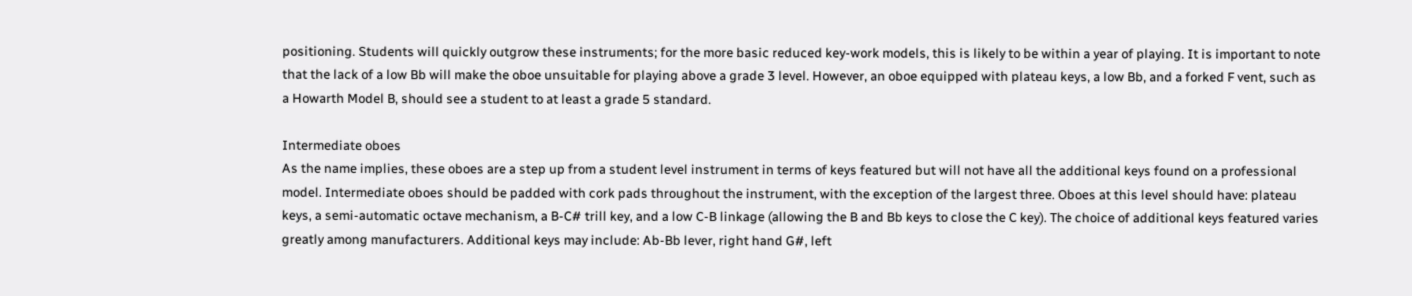positioning. Students will quickly outgrow these instruments; for the more basic reduced key-work models, this is likely to be within a year of playing. It is important to note that the lack of a low Bb will make the oboe unsuitable for playing above a grade 3 level. However, an oboe equipped with plateau keys, a low Bb, and a forked F vent, such as a Howarth Model B, should see a student to at least a grade 5 standard.

Intermediate oboes
As the name implies, these oboes are a step up from a student level instrument in terms of keys featured but will not have all the additional keys found on a professional model. Intermediate oboes should be padded with cork pads throughout the instrument, with the exception of the largest three. Oboes at this level should have: plateau keys, a semi-automatic octave mechanism, a B-C# trill key, and a low C-B linkage (allowing the B and Bb keys to close the C key). The choice of additional keys featured varies greatly among manufacturers. Additional keys may include: Ab-Bb lever, right hand G#, left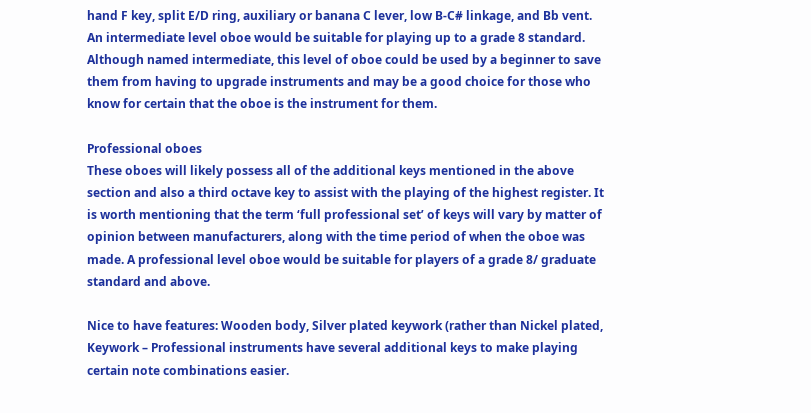hand F key, split E/D ring, auxiliary or banana C lever, low B-C# linkage, and Bb vent. An intermediate level oboe would be suitable for playing up to a grade 8 standard. Although named intermediate, this level of oboe could be used by a beginner to save them from having to upgrade instruments and may be a good choice for those who know for certain that the oboe is the instrument for them.

Professional oboes
These oboes will likely possess all of the additional keys mentioned in the above section and also a third octave key to assist with the playing of the highest register. It is worth mentioning that the term ‘full professional set’ of keys will vary by matter of opinion between manufacturers, along with the time period of when the oboe was made. A professional level oboe would be suitable for players of a grade 8/ graduate standard and above.

Nice to have features: Wooden body, Silver plated keywork (rather than Nickel plated, Keywork – Professional instruments have several additional keys to make playing certain note combinations easier.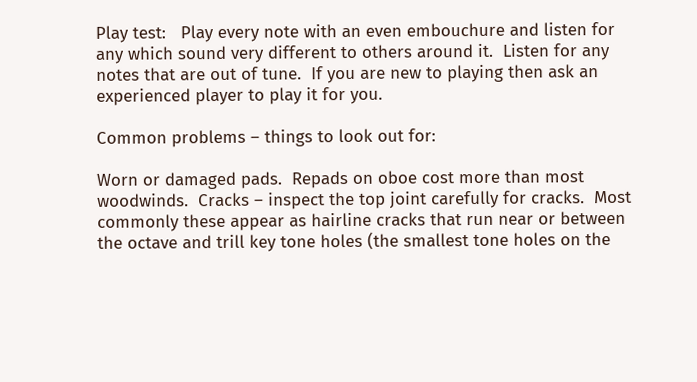Play test:   Play every note with an even embouchure and listen for any which sound very different to others around it.  Listen for any notes that are out of tune.  If you are new to playing then ask an experienced player to play it for you.

Common problems – things to look out for:

Worn or damaged pads.  Repads on oboe cost more than most woodwinds.  Cracks – inspect the top joint carefully for cracks.  Most commonly these appear as hairline cracks that run near or between the octave and trill key tone holes (the smallest tone holes on the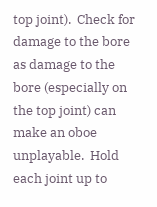top joint).  Check for damage to the bore as damage to the bore (especially on the top joint) can make an oboe unplayable.  Hold each joint up to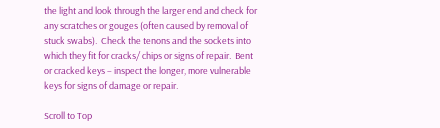the light and look through the larger end and check for any scratches or gouges (often caused by removal of stuck swabs).  Check the tenons and the sockets into which they fit for cracks/ chips or signs of repair.  Bent or cracked keys – inspect the longer, more vulnerable keys for signs of damage or repair.

Scroll to Top